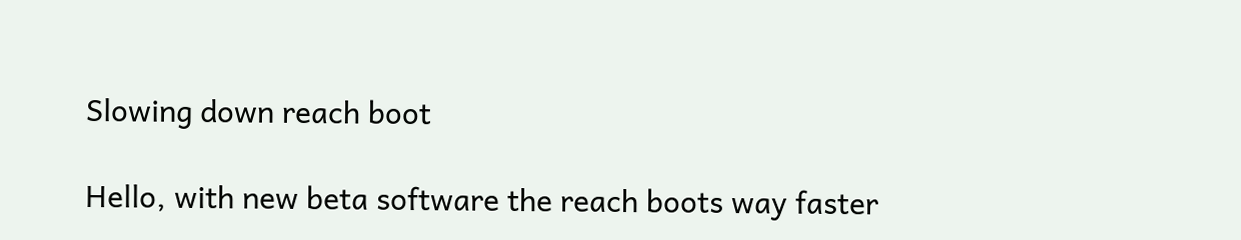Slowing down reach boot

Hello, with new beta software the reach boots way faster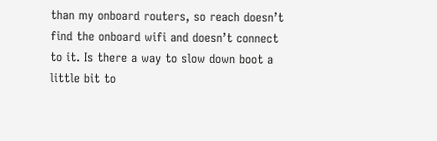than my onboard routers, so reach doesn’t find the onboard wifi and doesn’t connect to it. Is there a way to slow down boot a little bit to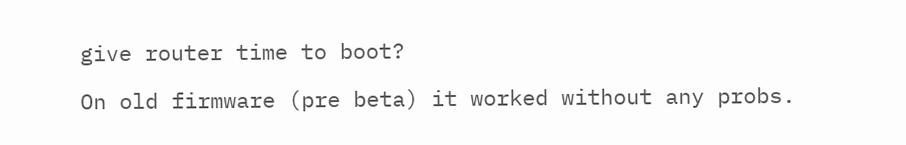give router time to boot?

On old firmware (pre beta) it worked without any probs.